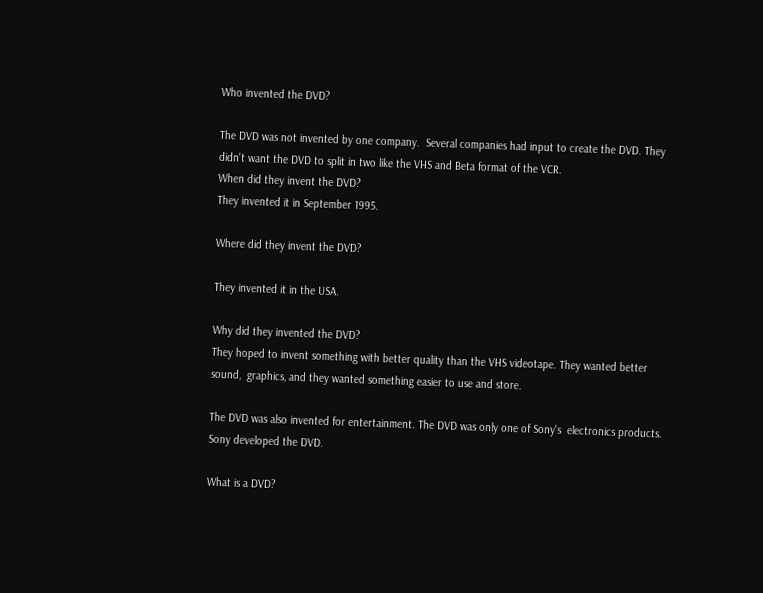Who invented the DVD?

The DVD was not invented by one company.  Several companies had input to create the DVD. They didn't want the DVD to split in two like the VHS and Beta format of the VCR.
When did they invent the DVD?
They invented it in September 1995.

Where did they invent the DVD?

They invented it in the USA.

Why did they invented the DVD?
They hoped to invent something with better quality than the VHS videotape. They wanted better sound,  graphics, and they wanted something easier to use and store.

The DVD was also invented for entertainment. The DVD was only one of Sony's  electronics products.  Sony developed the DVD.

What is a DVD?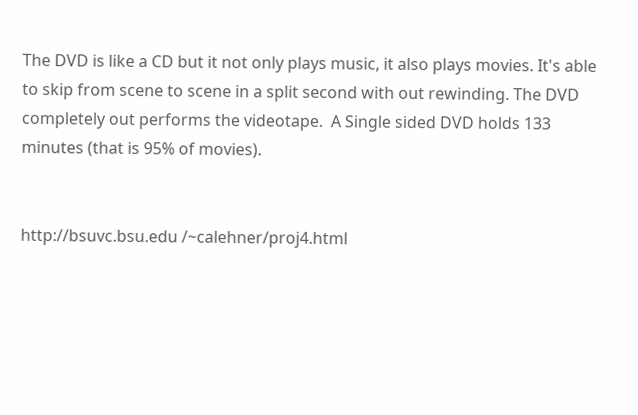The DVD is like a CD but it not only plays music, it also plays movies. It's able to skip from scene to scene in a split second with out rewinding. The DVD completely out performs the videotape.  A Single sided DVD holds 133 minutes (that is 95% of movies).


http://bsuvc.bsu.edu /~calehner/proj4.html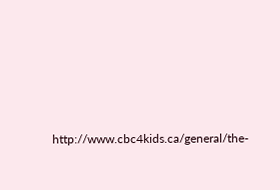http://www.cbc4kids.ca/general/the-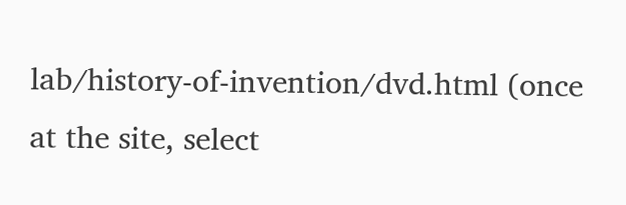lab/history-of-invention/dvd.html (once at the site, select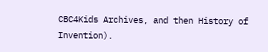CBC4Kids Archives, and then History of Invention).